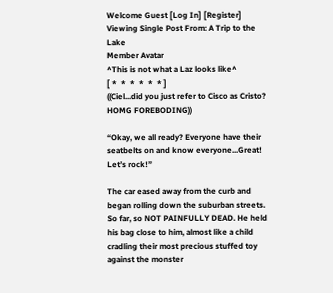Welcome Guest [Log In] [Register]
Viewing Single Post From: A Trip to the Lake
Member Avatar
^This is not what a Laz looks like^
[ *  *  *  *  *  * ]
((Ciel...did you just refer to Cisco as Cristo? HOMG FOREBODING))

“Okay, we all ready? Everyone have their seatbelts on and know everyone...Great! Let’s rock!”

The car eased away from the curb and began rolling down the suburban streets. So far, so NOT PAINFULLY DEAD. He held his bag close to him, almost like a child cradling their most precious stuffed toy against the monster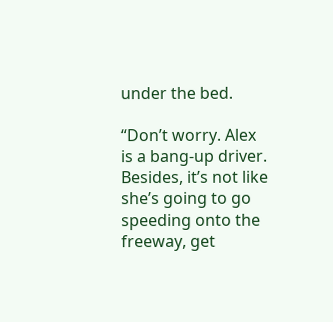under the bed.

“Don’t worry. Alex is a bang-up driver. Besides, it’s not like she’s going to go speeding onto the freeway, get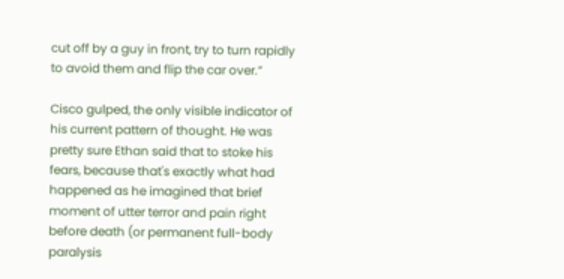cut off by a guy in front, try to turn rapidly to avoid them and flip the car over.”

Cisco gulped, the only visible indicator of his current pattern of thought. He was pretty sure Ethan said that to stoke his fears, because that's exactly what had happened as he imagined that brief moment of utter terror and pain right before death (or permanent full-body paralysis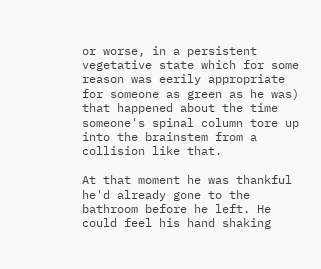or worse, in a persistent vegetative state which for some reason was eerily appropriate for someone as green as he was) that happened about the time someone's spinal column tore up into the brainstem from a collision like that.

At that moment he was thankful he'd already gone to the bathroom before he left. He could feel his hand shaking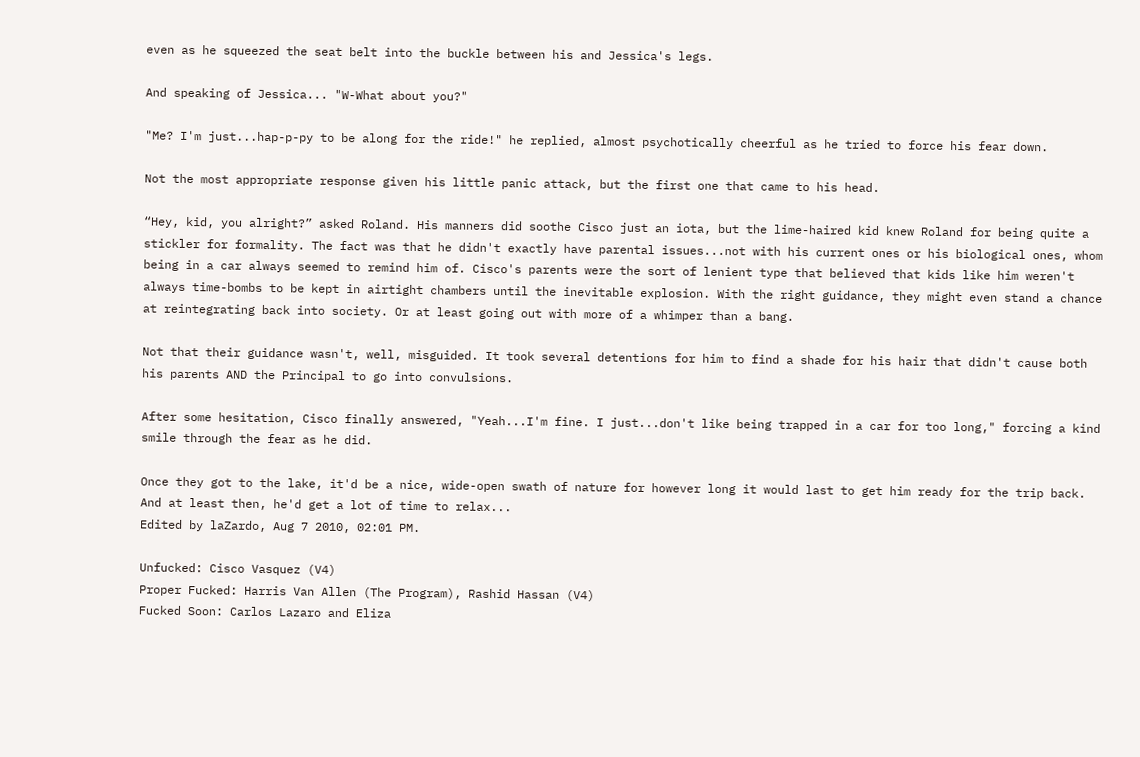even as he squeezed the seat belt into the buckle between his and Jessica's legs.

And speaking of Jessica... "W-What about you?"

"Me? I'm just...hap-p-py to be along for the ride!" he replied, almost psychotically cheerful as he tried to force his fear down.

Not the most appropriate response given his little panic attack, but the first one that came to his head.

“Hey, kid, you alright?” asked Roland. His manners did soothe Cisco just an iota, but the lime-haired kid knew Roland for being quite a stickler for formality. The fact was that he didn't exactly have parental issues...not with his current ones or his biological ones, whom being in a car always seemed to remind him of. Cisco's parents were the sort of lenient type that believed that kids like him weren't always time-bombs to be kept in airtight chambers until the inevitable explosion. With the right guidance, they might even stand a chance at reintegrating back into society. Or at least going out with more of a whimper than a bang.

Not that their guidance wasn't, well, misguided. It took several detentions for him to find a shade for his hair that didn't cause both his parents AND the Principal to go into convulsions.

After some hesitation, Cisco finally answered, "Yeah...I'm fine. I just...don't like being trapped in a car for too long," forcing a kind smile through the fear as he did.

Once they got to the lake, it'd be a nice, wide-open swath of nature for however long it would last to get him ready for the trip back. And at least then, he'd get a lot of time to relax...
Edited by laZardo, Aug 7 2010, 02:01 PM.

Unfucked: Cisco Vasquez (V4)
Proper Fucked: Harris Van Allen (The Program), Rashid Hassan (V4)
Fucked Soon: Carlos Lazaro and Eliza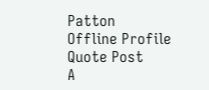Patton
Offline Profile Quote Post
A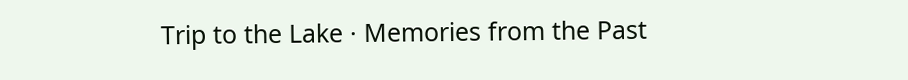Trip to the Lake · Memories from the Past